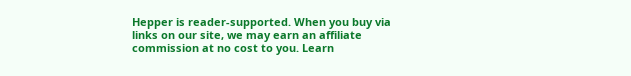Hepper is reader-supported. When you buy via links on our site, we may earn an affiliate commission at no cost to you. Learn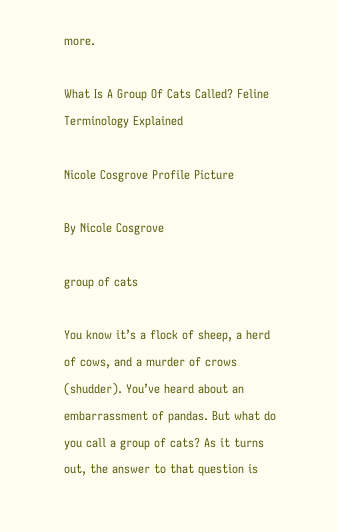more.

What Is A Group Of Cats Called? Feline Terminology Explained

Nicole Cosgrove Profile Picture

By Nicole Cosgrove

group of cats

You know it’s a flock of sheep, a herd of cows, and a murder of crows (shudder). You’ve heard about an embarrassment of pandas. But what do you call a group of cats? As it turns out, the answer to that question is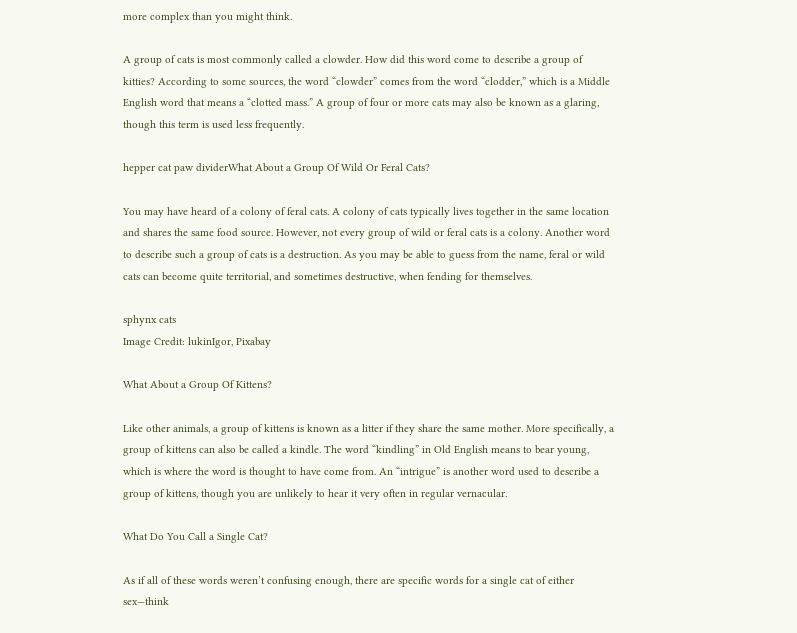more complex than you might think.

A group of cats is most commonly called a clowder. How did this word come to describe a group of kitties? According to some sources, the word “clowder” comes from the word “clodder,” which is a Middle English word that means a “clotted mass.” A group of four or more cats may also be known as a glaring, though this term is used less frequently.

hepper cat paw dividerWhat About a Group Of Wild Or Feral Cats?

You may have heard of a colony of feral cats. A colony of cats typically lives together in the same location and shares the same food source. However, not every group of wild or feral cats is a colony. Another word to describe such a group of cats is a destruction. As you may be able to guess from the name, feral or wild cats can become quite territorial, and sometimes destructive, when fending for themselves.

sphynx cats
Image Credit: lukinIgor, Pixabay

What About a Group Of Kittens?

Like other animals, a group of kittens is known as a litter if they share the same mother. More specifically, a group of kittens can also be called a kindle. The word “kindling” in Old English means to bear young, which is where the word is thought to have come from. An “intrigue” is another word used to describe a group of kittens, though you are unlikely to hear it very often in regular vernacular.

What Do You Call a Single Cat?

As if all of these words weren’t confusing enough, there are specific words for a single cat of either sex—think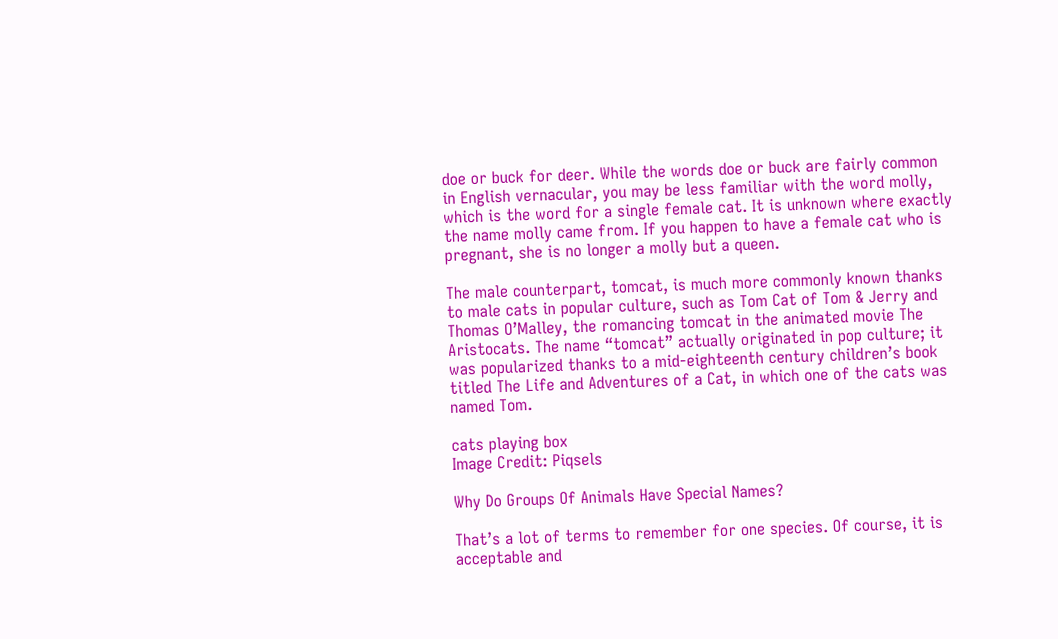doe or buck for deer. While the words doe or buck are fairly common in English vernacular, you may be less familiar with the word molly, which is the word for a single female cat. It is unknown where exactly the name molly came from. If you happen to have a female cat who is pregnant, she is no longer a molly but a queen.

The male counterpart, tomcat, is much more commonly known thanks to male cats in popular culture, such as Tom Cat of Tom & Jerry and Thomas O’Malley, the romancing tomcat in the animated movie The Aristocats. The name “tomcat” actually originated in pop culture; it was popularized thanks to a mid-eighteenth century children’s book titled The Life and Adventures of a Cat, in which one of the cats was named Tom.

cats playing box
Image Credit: Piqsels

Why Do Groups Of Animals Have Special Names?

That’s a lot of terms to remember for one species. Of course, it is acceptable and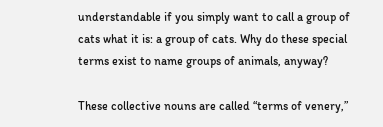understandable if you simply want to call a group of cats what it is: a group of cats. Why do these special terms exist to name groups of animals, anyway?

These collective nouns are called “terms of venery,”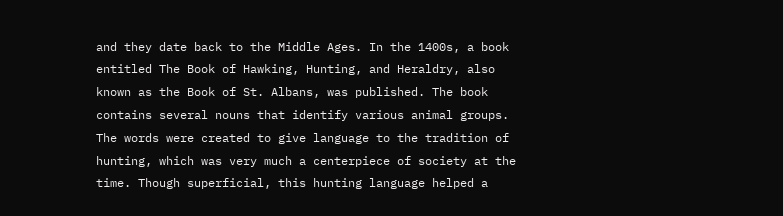and they date back to the Middle Ages. In the 1400s, a book entitled The Book of Hawking, Hunting, and Heraldry, also known as the Book of St. Albans, was published. The book contains several nouns that identify various animal groups. The words were created to give language to the tradition of hunting, which was very much a centerpiece of society at the time. Though superficial, this hunting language helped a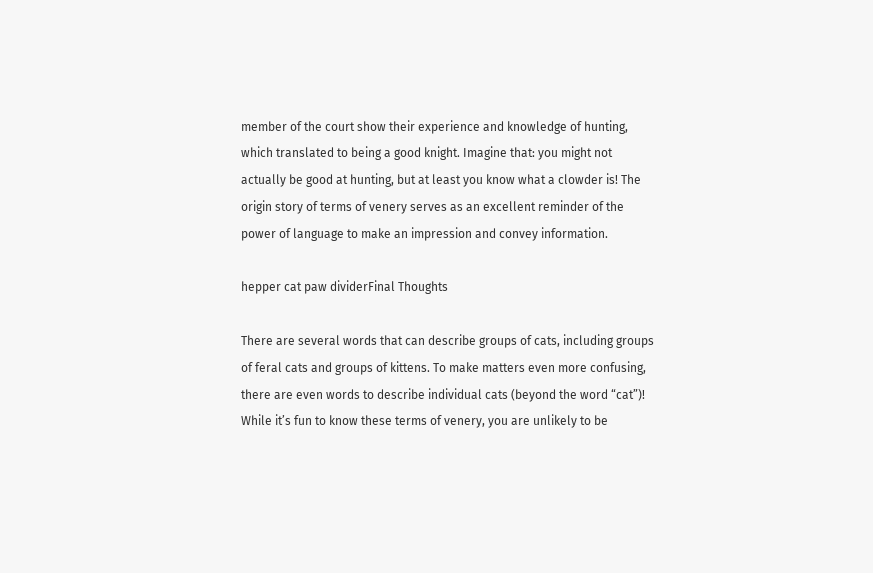member of the court show their experience and knowledge of hunting, which translated to being a good knight. Imagine that: you might not actually be good at hunting, but at least you know what a clowder is! The origin story of terms of venery serves as an excellent reminder of the power of language to make an impression and convey information.

hepper cat paw dividerFinal Thoughts

There are several words that can describe groups of cats, including groups of feral cats and groups of kittens. To make matters even more confusing, there are even words to describe individual cats (beyond the word “cat”)! While it’s fun to know these terms of venery, you are unlikely to be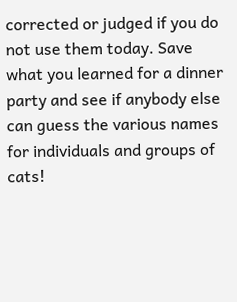corrected or judged if you do not use them today. Save what you learned for a dinner party and see if anybody else can guess the various names for individuals and groups of cats!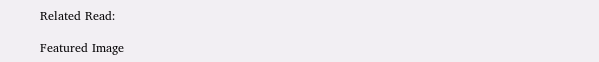Related Read:

Featured Image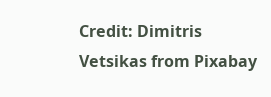Credit: Dimitris Vetsikas from Pixabay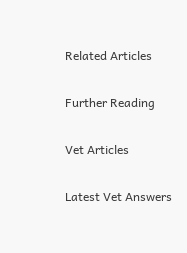Related Articles

Further Reading

Vet Articles

Latest Vet Answers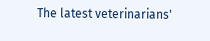The latest veterinarians'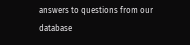answers to questions from our database